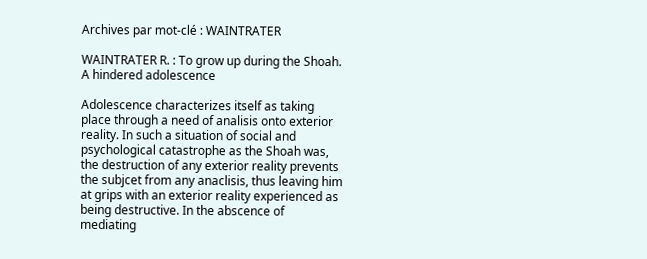Archives par mot-clé : WAINTRATER

WAINTRATER R. : To grow up during the Shoah. A hindered adolescence

Adolescence characterizes itself as taking place through a need of analisis onto exterior reality. In such a situation of social and psychological catastrophe as the Shoah was, the destruction of any exterior reality prevents the subjcet from any anaclisis, thus leaving him at grips with an exterior reality experienced as being destructive. In the abscence of mediating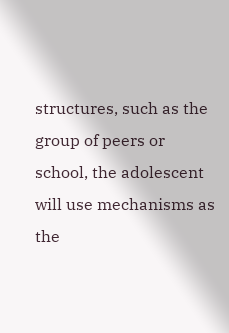structures, such as the group of peers or school, the adolescent will use mechanisms as the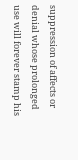suppression of affects or denial whose prolonged use will forever stamp his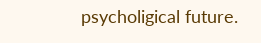psycholigical future.